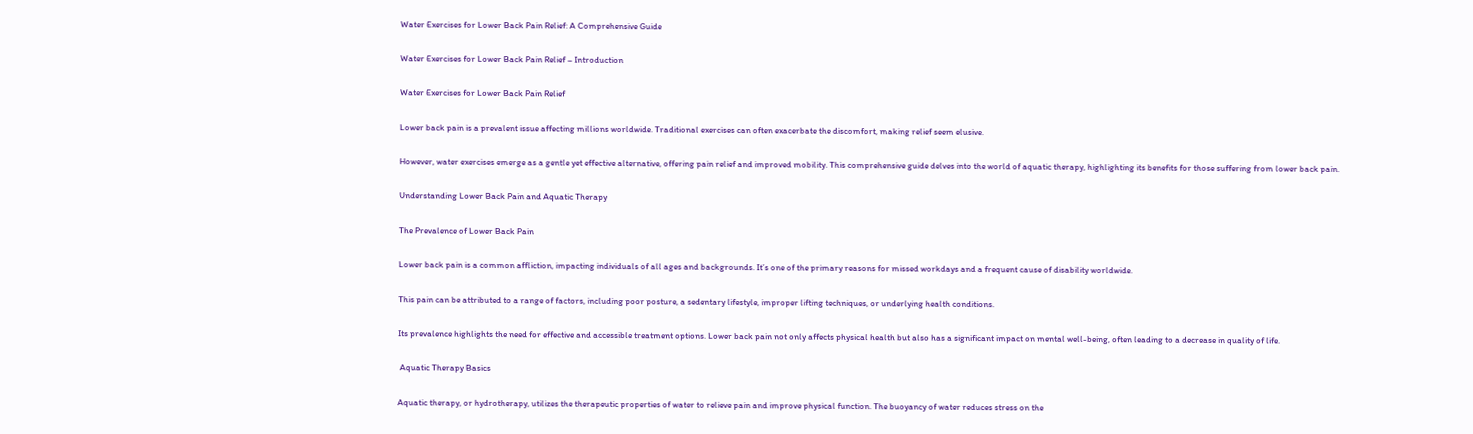Water Exercises for Lower Back Pain Relief: A Comprehensive Guide

Water Exercises for Lower Back Pain Relief – Introduction

Water Exercises for Lower Back Pain Relief

Lower back pain is a prevalent issue affecting millions worldwide. Traditional exercises can often exacerbate the discomfort, making relief seem elusive.

However, water exercises emerge as a gentle yet effective alternative, offering pain relief and improved mobility. This comprehensive guide delves into the world of aquatic therapy, highlighting its benefits for those suffering from lower back pain.

Understanding Lower Back Pain and Aquatic Therapy

The Prevalence of Lower Back Pain

Lower back pain is a common affliction, impacting individuals of all ages and backgrounds. It’s one of the primary reasons for missed workdays and a frequent cause of disability worldwide.

This pain can be attributed to a range of factors, including poor posture, a sedentary lifestyle, improper lifting techniques, or underlying health conditions.

Its prevalence highlights the need for effective and accessible treatment options. Lower back pain not only affects physical health but also has a significant impact on mental well-being, often leading to a decrease in quality of life.

 Aquatic Therapy Basics

Aquatic therapy, or hydrotherapy, utilizes the therapeutic properties of water to relieve pain and improve physical function. The buoyancy of water reduces stress on the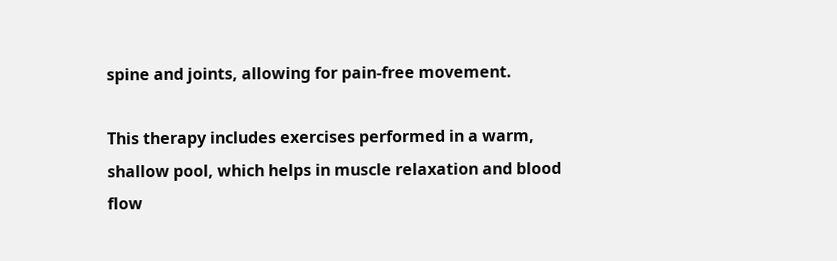spine and joints, allowing for pain-free movement.

This therapy includes exercises performed in a warm, shallow pool, which helps in muscle relaxation and blood flow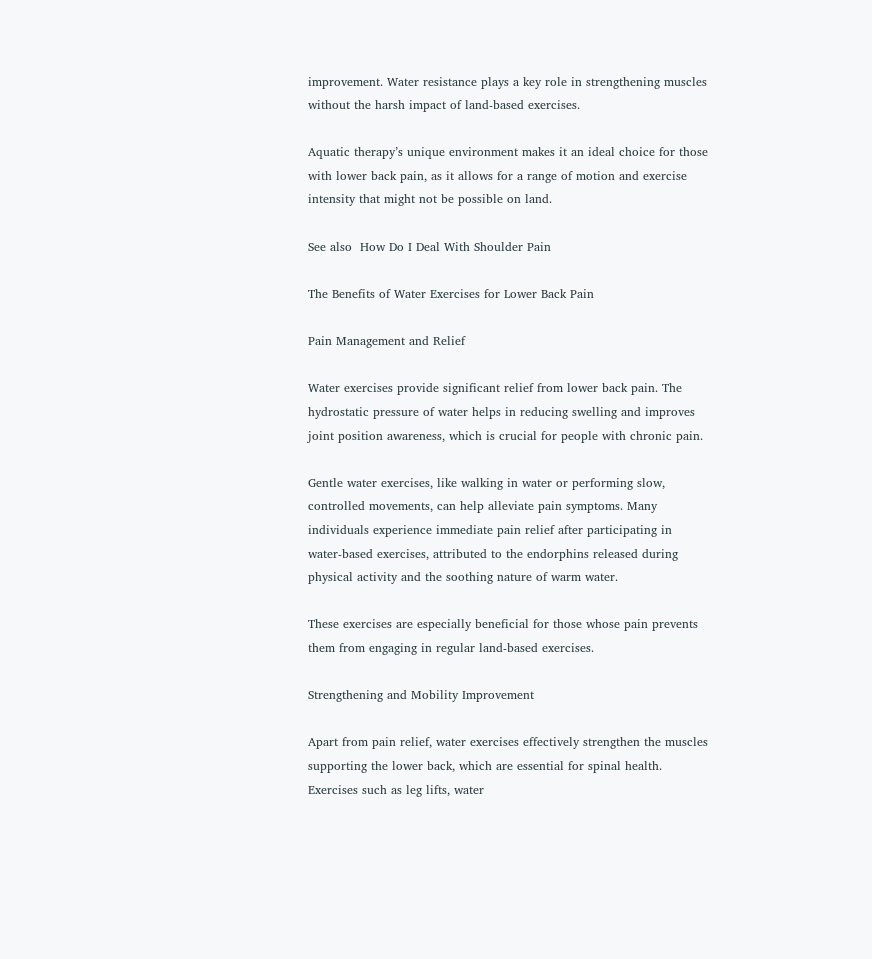improvement. Water resistance plays a key role in strengthening muscles without the harsh impact of land-based exercises.

Aquatic therapy’s unique environment makes it an ideal choice for those with lower back pain, as it allows for a range of motion and exercise intensity that might not be possible on land.

See also  How Do I Deal With Shoulder Pain

The Benefits of Water Exercises for Lower Back Pain

Pain Management and Relief

Water exercises provide significant relief from lower back pain. The hydrostatic pressure of water helps in reducing swelling and improves joint position awareness, which is crucial for people with chronic pain.

Gentle water exercises, like walking in water or performing slow, controlled movements, can help alleviate pain symptoms. Many individuals experience immediate pain relief after participating in water-based exercises, attributed to the endorphins released during physical activity and the soothing nature of warm water.

These exercises are especially beneficial for those whose pain prevents them from engaging in regular land-based exercises.

Strengthening and Mobility Improvement

Apart from pain relief, water exercises effectively strengthen the muscles supporting the lower back, which are essential for spinal health. Exercises such as leg lifts, water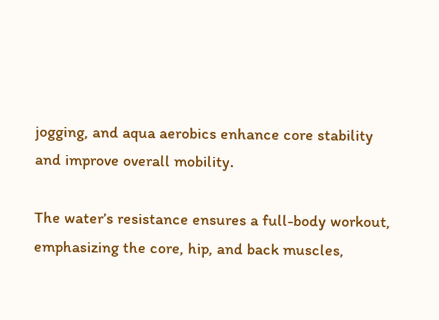jogging, and aqua aerobics enhance core stability and improve overall mobility.

The water’s resistance ensures a full-body workout, emphasizing the core, hip, and back muscles,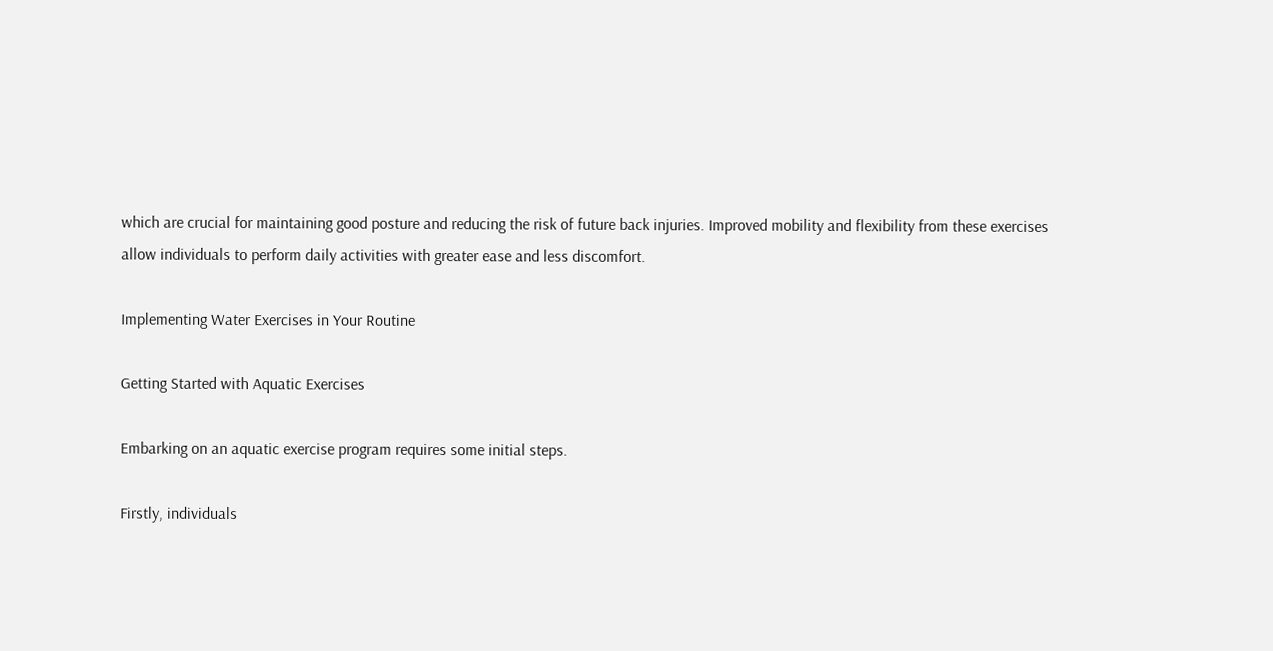which are crucial for maintaining good posture and reducing the risk of future back injuries. Improved mobility and flexibility from these exercises allow individuals to perform daily activities with greater ease and less discomfort.

Implementing Water Exercises in Your Routine

Getting Started with Aquatic Exercises

Embarking on an aquatic exercise program requires some initial steps.

Firstly, individuals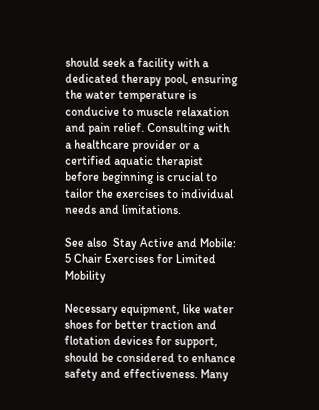should seek a facility with a dedicated therapy pool, ensuring the water temperature is conducive to muscle relaxation and pain relief. Consulting with a healthcare provider or a certified aquatic therapist before beginning is crucial to tailor the exercises to individual needs and limitations.

See also  Stay Active and Mobile: 5 Chair Exercises for Limited Mobility

Necessary equipment, like water shoes for better traction and flotation devices for support, should be considered to enhance safety and effectiveness. Many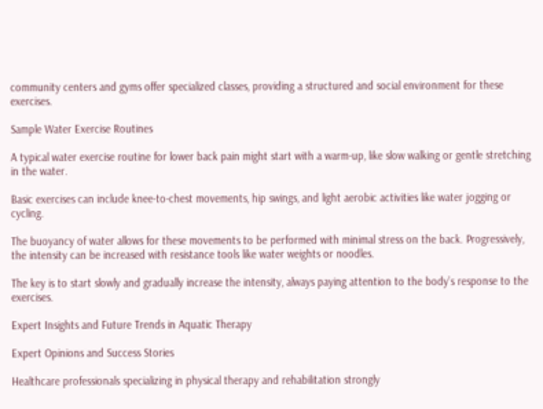community centers and gyms offer specialized classes, providing a structured and social environment for these exercises.

Sample Water Exercise Routines

A typical water exercise routine for lower back pain might start with a warm-up, like slow walking or gentle stretching in the water.

Basic exercises can include knee-to-chest movements, hip swings, and light aerobic activities like water jogging or cycling.

The buoyancy of water allows for these movements to be performed with minimal stress on the back. Progressively, the intensity can be increased with resistance tools like water weights or noodles.

The key is to start slowly and gradually increase the intensity, always paying attention to the body’s response to the exercises.

Expert Insights and Future Trends in Aquatic Therapy

Expert Opinions and Success Stories

Healthcare professionals specializing in physical therapy and rehabilitation strongly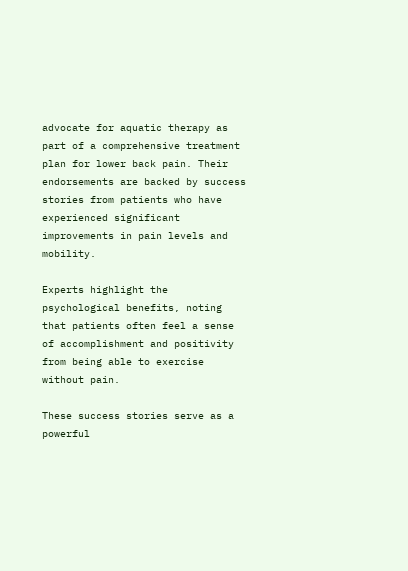advocate for aquatic therapy as part of a comprehensive treatment plan for lower back pain. Their endorsements are backed by success stories from patients who have experienced significant improvements in pain levels and mobility.

Experts highlight the psychological benefits, noting that patients often feel a sense of accomplishment and positivity from being able to exercise without pain.

These success stories serve as a powerful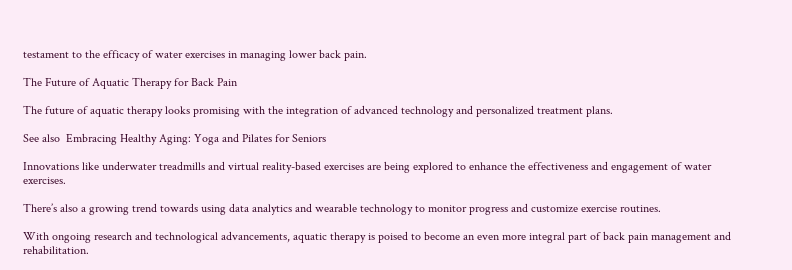testament to the efficacy of water exercises in managing lower back pain.

The Future of Aquatic Therapy for Back Pain

The future of aquatic therapy looks promising with the integration of advanced technology and personalized treatment plans.

See also  Embracing Healthy Aging: Yoga and Pilates for Seniors

Innovations like underwater treadmills and virtual reality-based exercises are being explored to enhance the effectiveness and engagement of water exercises.

There’s also a growing trend towards using data analytics and wearable technology to monitor progress and customize exercise routines.

With ongoing research and technological advancements, aquatic therapy is poised to become an even more integral part of back pain management and rehabilitation.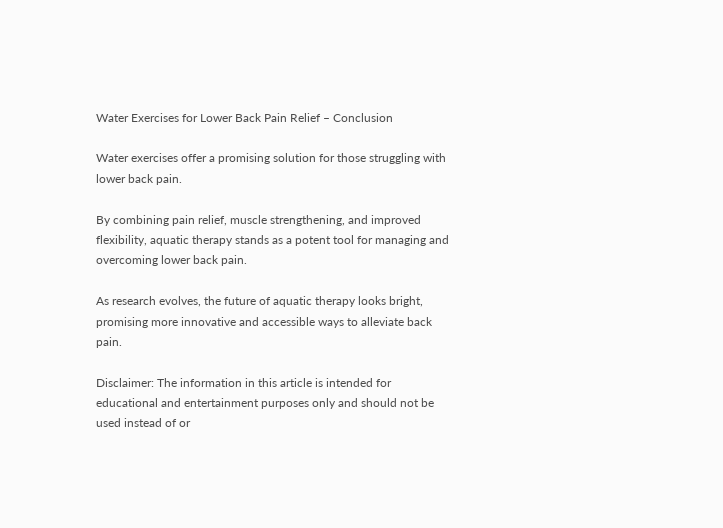Water Exercises for Lower Back Pain Relief – Conclusion

Water exercises offer a promising solution for those struggling with lower back pain.

By combining pain relief, muscle strengthening, and improved flexibility, aquatic therapy stands as a potent tool for managing and overcoming lower back pain.

As research evolves, the future of aquatic therapy looks bright, promising more innovative and accessible ways to alleviate back pain.

Disclaimer: The information in this article is intended for educational and entertainment purposes only and should not be used instead of or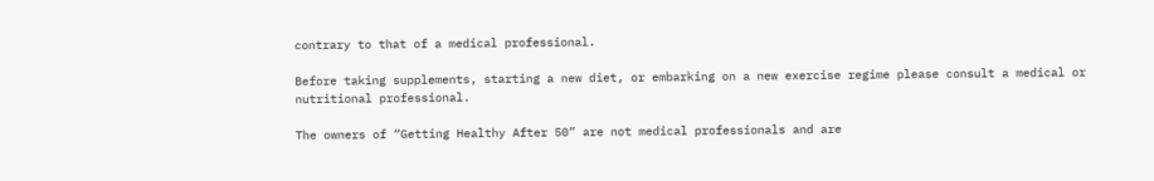contrary to that of a medical professional.

Before taking supplements, starting a new diet, or embarking on a new exercise regime please consult a medical or nutritional professional.

The owners of “Getting Healthy After 50” are not medical professionals and are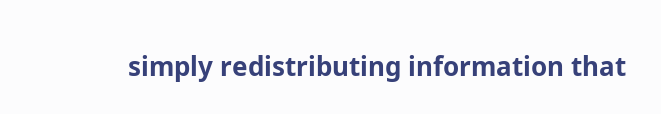simply redistributing information that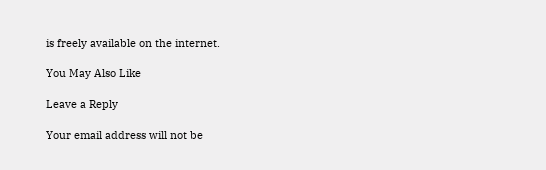is freely available on the internet.

You May Also Like

Leave a Reply

Your email address will not be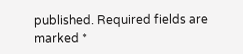published. Required fields are marked *